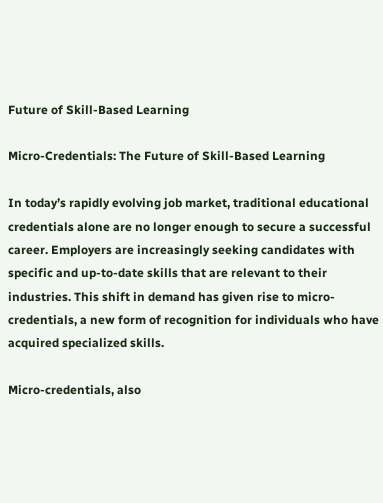Future of Skill-Based Learning

Micro-Credentials: The Future of Skill-Based Learning

In today’s rapidly evolving job market, traditional educational credentials alone are no longer enough to secure a successful career. Employers are increasingly seeking candidates with specific and up-to-date skills that are relevant to their industries. This shift in demand has given rise to micro-credentials, a new form of recognition for individuals who have acquired specialized skills.

Micro-credentials, also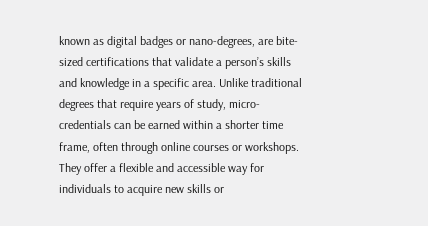known as digital badges or nano-degrees, are bite-sized certifications that validate a person’s skills and knowledge in a specific area. Unlike traditional degrees that require years of study, micro-credentials can be earned within a shorter time frame, often through online courses or workshops. They offer a flexible and accessible way for individuals to acquire new skills or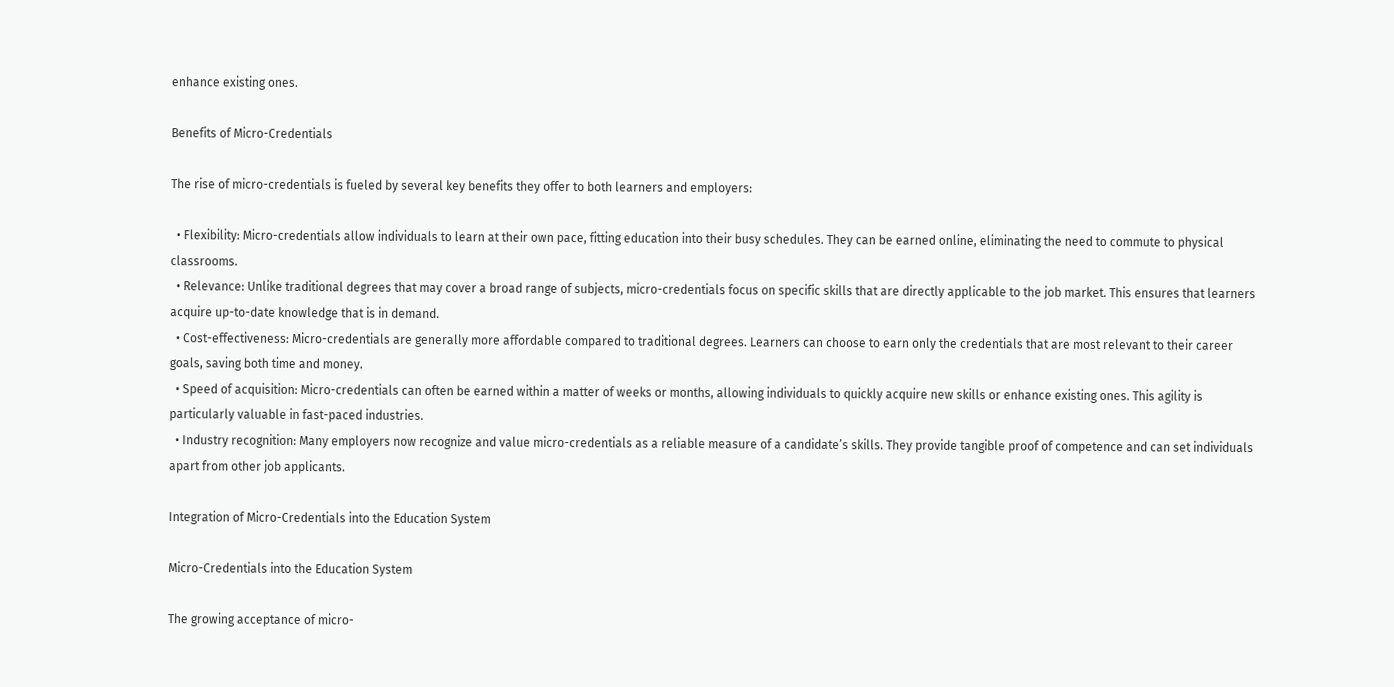enhance existing ones.

Benefits of Micro-Credentials

The rise of micro-credentials is fueled by several key benefits they offer to both learners and employers:

  • Flexibility: Micro-credentials allow individuals to learn at their own pace, fitting education into their busy schedules. They can be earned online, eliminating the need to commute to physical classrooms.
  • Relevance: Unlike traditional degrees that may cover a broad range of subjects, micro-credentials focus on specific skills that are directly applicable to the job market. This ensures that learners acquire up-to-date knowledge that is in demand.
  • Cost-effectiveness: Micro-credentials are generally more affordable compared to traditional degrees. Learners can choose to earn only the credentials that are most relevant to their career goals, saving both time and money.
  • Speed of acquisition: Micro-credentials can often be earned within a matter of weeks or months, allowing individuals to quickly acquire new skills or enhance existing ones. This agility is particularly valuable in fast-paced industries.
  • Industry recognition: Many employers now recognize and value micro-credentials as a reliable measure of a candidate’s skills. They provide tangible proof of competence and can set individuals apart from other job applicants.

Integration of Micro-Credentials into the Education System

Micro-Credentials into the Education System

The growing acceptance of micro-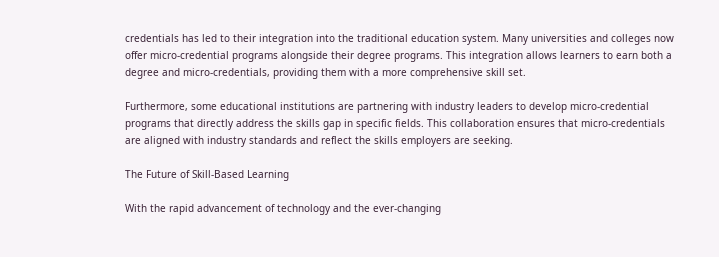credentials has led to their integration into the traditional education system. Many universities and colleges now offer micro-credential programs alongside their degree programs. This integration allows learners to earn both a degree and micro-credentials, providing them with a more comprehensive skill set.

Furthermore, some educational institutions are partnering with industry leaders to develop micro-credential programs that directly address the skills gap in specific fields. This collaboration ensures that micro-credentials are aligned with industry standards and reflect the skills employers are seeking.

The Future of Skill-Based Learning

With the rapid advancement of technology and the ever-changing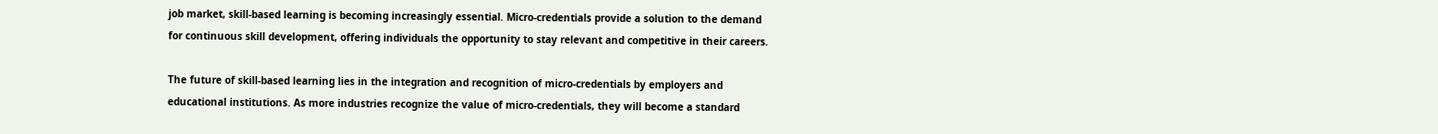job market, skill-based learning is becoming increasingly essential. Micro-credentials provide a solution to the demand for continuous skill development, offering individuals the opportunity to stay relevant and competitive in their careers.

The future of skill-based learning lies in the integration and recognition of micro-credentials by employers and educational institutions. As more industries recognize the value of micro-credentials, they will become a standard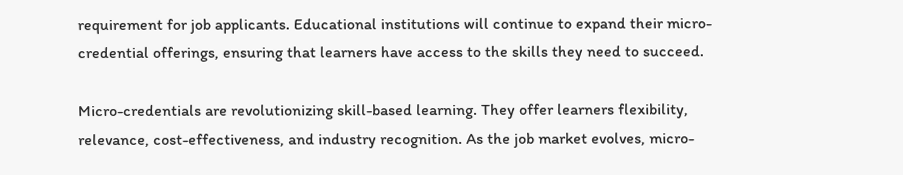requirement for job applicants. Educational institutions will continue to expand their micro-credential offerings, ensuring that learners have access to the skills they need to succeed.

Micro-credentials are revolutionizing skill-based learning. They offer learners flexibility, relevance, cost-effectiveness, and industry recognition. As the job market evolves, micro-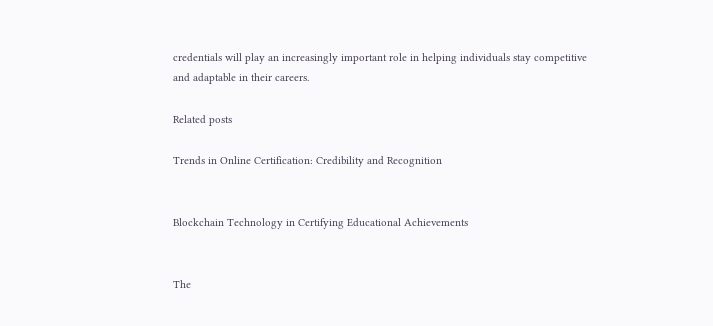credentials will play an increasingly important role in helping individuals stay competitive and adaptable in their careers.

Related posts

Trends in Online Certification: Credibility and Recognition


Blockchain Technology in Certifying Educational Achievements


The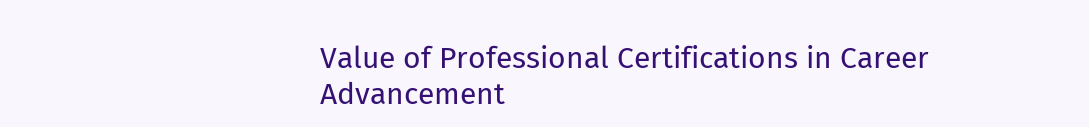Value of Professional Certifications in Career Advancement